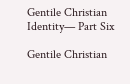Gentile Christian Identity— Part Six

Gentile Christian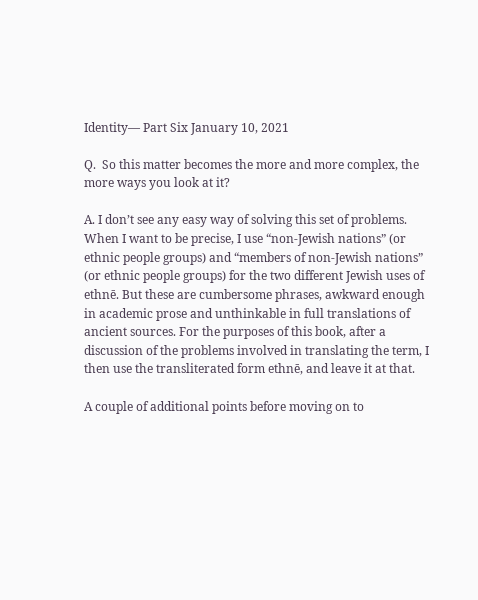Identity— Part Six January 10, 2021

Q.  So this matter becomes the more and more complex, the more ways you look at it?

A. I don’t see any easy way of solving this set of problems. When I want to be precise, I use “non-Jewish nations” (or ethnic people groups) and “members of non-Jewish nations” (or ethnic people groups) for the two different Jewish uses of ethnē. But these are cumbersome phrases, awkward enough in academic prose and unthinkable in full translations of ancient sources. For the purposes of this book, after a discussion of the problems involved in translating the term, I then use the transliterated form ethnē, and leave it at that.

A couple of additional points before moving on to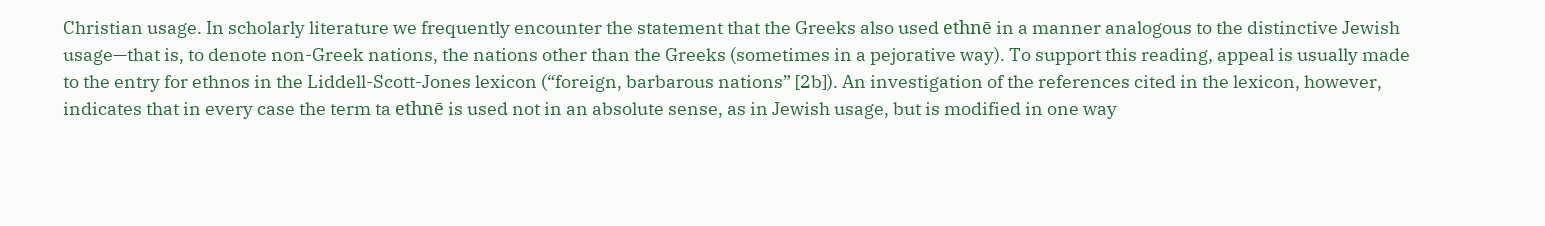Christian usage. In scholarly literature we frequently encounter the statement that the Greeks also used ethnē in a manner analogous to the distinctive Jewish usage—that is, to denote non-Greek nations, the nations other than the Greeks (sometimes in a pejorative way). To support this reading, appeal is usually made to the entry for ethnos in the Liddell-Scott-Jones lexicon (“foreign, barbarous nations” [2b]). An investigation of the references cited in the lexicon, however, indicates that in every case the term ta ethnē is used not in an absolute sense, as in Jewish usage, but is modified in one way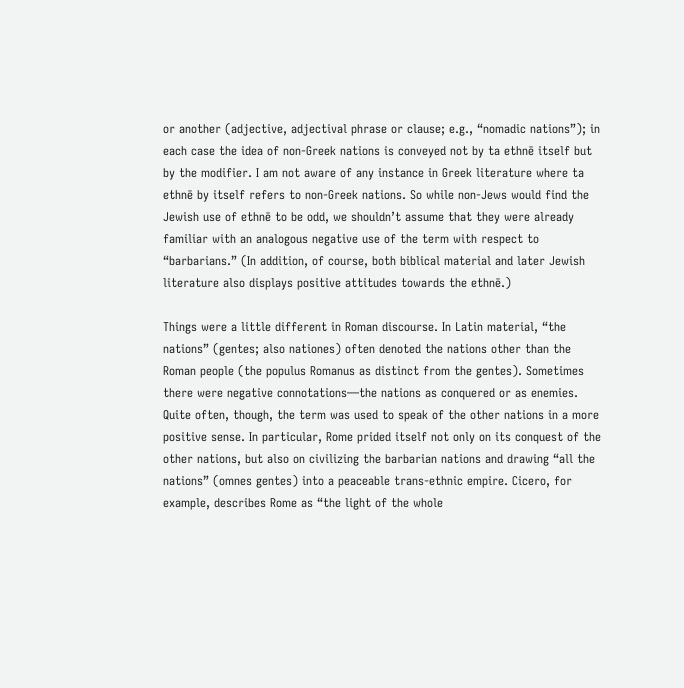or another (adjective, adjectival phrase or clause; e.g., “nomadic nations”); in each case the idea of non-Greek nations is conveyed not by ta ethnē itself but by the modifier. I am not aware of any instance in Greek literature where ta ethnē by itself refers to non-Greek nations. So while non-Jews would find the Jewish use of ethnē to be odd, we shouldn’t assume that they were already familiar with an analogous negative use of the term with respect to “barbarians.” (In addition, of course, both biblical material and later Jewish literature also displays positive attitudes towards the ethnē.)

Things were a little different in Roman discourse. In Latin material, “the nations” (gentes; also nationes) often denoted the nations other than the Roman people (the populus Romanus as distinct from the gentes). Sometimes there were negative connotations—the nations as conquered or as enemies. Quite often, though, the term was used to speak of the other nations in a more positive sense. In particular, Rome prided itself not only on its conquest of the other nations, but also on civilizing the barbarian nations and drawing “all the nations” (omnes gentes) into a peaceable trans-ethnic empire. Cicero, for example, describes Rome as “the light of the whole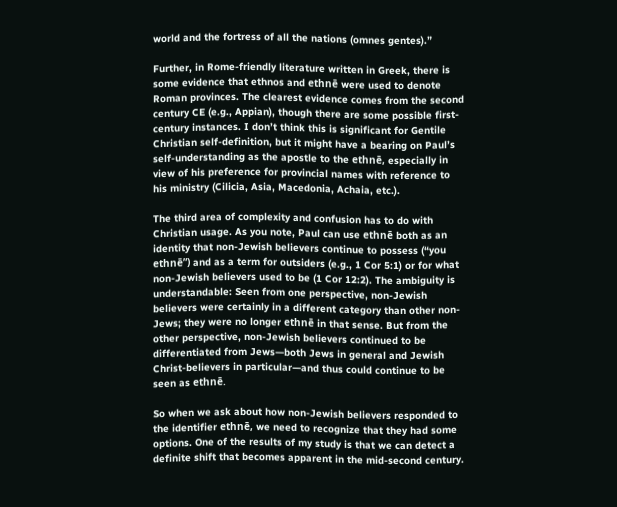world and the fortress of all the nations (omnes gentes).”

Further, in Rome-friendly literature written in Greek, there is some evidence that ethnos and ethnē were used to denote Roman provinces. The clearest evidence comes from the second century CE (e.g., Appian), though there are some possible first-century instances. I don’t think this is significant for Gentile Christian self-definition, but it might have a bearing on Paul’s self-understanding as the apostle to the ethnē, especially in view of his preference for provincial names with reference to his ministry (Cilicia, Asia, Macedonia, Achaia, etc.).

The third area of complexity and confusion has to do with Christian usage. As you note, Paul can use ethnē both as an identity that non-Jewish believers continue to possess (“you ethnē”) and as a term for outsiders (e.g., 1 Cor 5:1) or for what non-Jewish believers used to be (1 Cor 12:2). The ambiguity is understandable: Seen from one perspective, non-Jewish believers were certainly in a different category than other non-Jews; they were no longer ethnē in that sense. But from the other perspective, non-Jewish believers continued to be differentiated from Jews—both Jews in general and Jewish Christ-believers in particular—and thus could continue to be seen as ethnē.

So when we ask about how non-Jewish believers responded to the identifier ethnē, we need to recognize that they had some options. One of the results of my study is that we can detect a definite shift that becomes apparent in the mid-second century.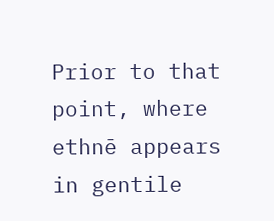Prior to that point, where ethnē appears in gentile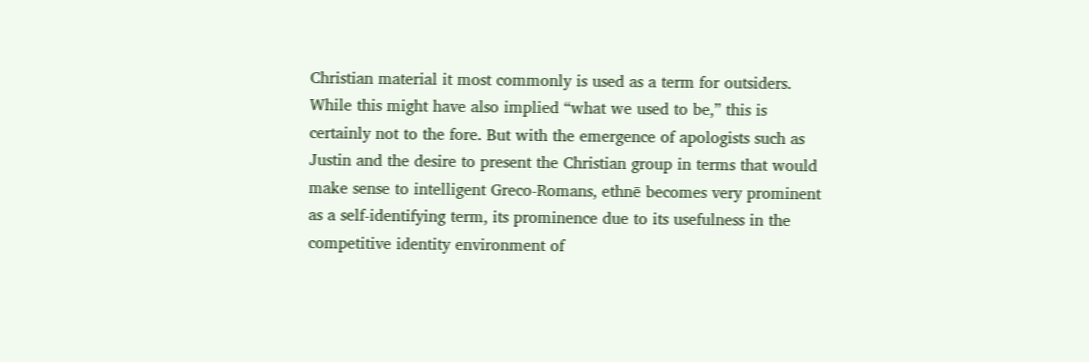Christian material it most commonly is used as a term for outsiders. While this might have also implied “what we used to be,” this is certainly not to the fore. But with the emergence of apologists such as Justin and the desire to present the Christian group in terms that would make sense to intelligent Greco-Romans, ethnē becomes very prominent as a self-identifying term, its prominence due to its usefulness in the competitive identity environment of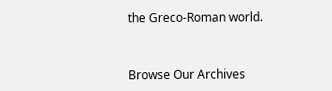the Greco-Roman world.


Browse Our Archives